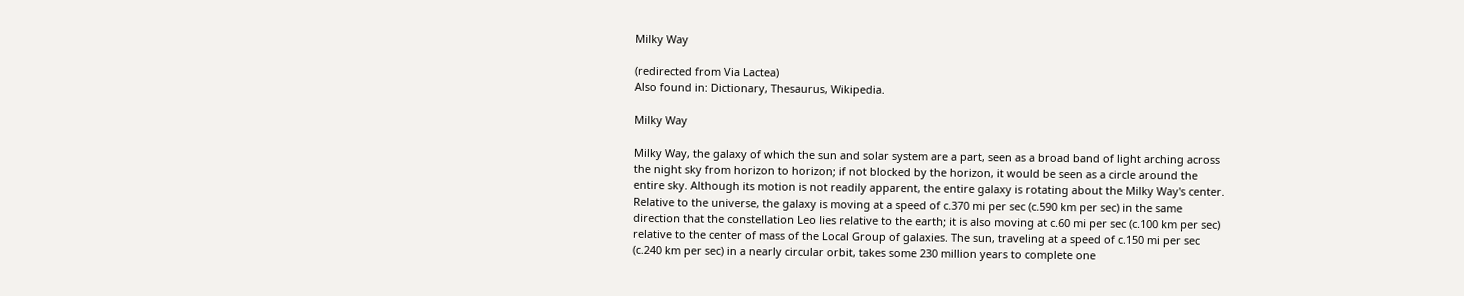Milky Way

(redirected from Via Lactea)
Also found in: Dictionary, Thesaurus, Wikipedia.

Milky Way

Milky Way, the galaxy of which the sun and solar system are a part, seen as a broad band of light arching across the night sky from horizon to horizon; if not blocked by the horizon, it would be seen as a circle around the entire sky. Although its motion is not readily apparent, the entire galaxy is rotating about the Milky Way's center. Relative to the universe, the galaxy is moving at a speed of c.370 mi per sec (c.590 km per sec) in the same direction that the constellation Leo lies relative to the earth; it is also moving at c.60 mi per sec (c.100 km per sec) relative to the center of mass of the Local Group of galaxies. The sun, traveling at a speed of c.150 mi per sec (c.240 km per sec) in a nearly circular orbit, takes some 230 million years to complete one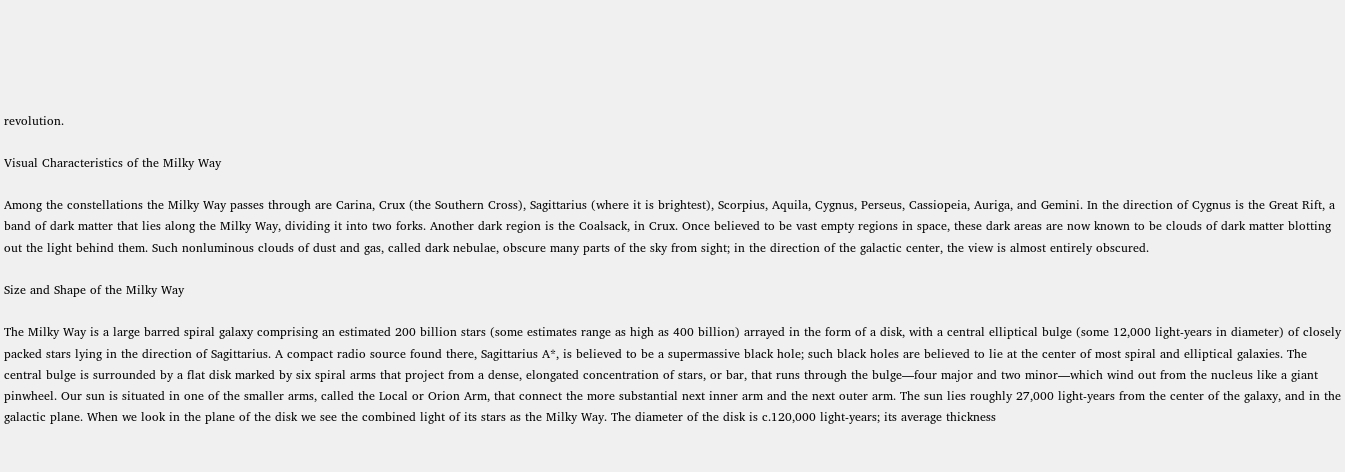revolution.

Visual Characteristics of the Milky Way

Among the constellations the Milky Way passes through are Carina, Crux (the Southern Cross), Sagittarius (where it is brightest), Scorpius, Aquila, Cygnus, Perseus, Cassiopeia, Auriga, and Gemini. In the direction of Cygnus is the Great Rift, a band of dark matter that lies along the Milky Way, dividing it into two forks. Another dark region is the Coalsack, in Crux. Once believed to be vast empty regions in space, these dark areas are now known to be clouds of dark matter blotting out the light behind them. Such nonluminous clouds of dust and gas, called dark nebulae, obscure many parts of the sky from sight; in the direction of the galactic center, the view is almost entirely obscured.

Size and Shape of the Milky Way

The Milky Way is a large barred spiral galaxy comprising an estimated 200 billion stars (some estimates range as high as 400 billion) arrayed in the form of a disk, with a central elliptical bulge (some 12,000 light-years in diameter) of closely packed stars lying in the direction of Sagittarius. A compact radio source found there, Sagittarius A*, is believed to be a supermassive black hole; such black holes are believed to lie at the center of most spiral and elliptical galaxies. The central bulge is surrounded by a flat disk marked by six spiral arms that project from a dense, elongated concentration of stars, or bar, that runs through the bulge—four major and two minor—which wind out from the nucleus like a giant pinwheel. Our sun is situated in one of the smaller arms, called the Local or Orion Arm, that connect the more substantial next inner arm and the next outer arm. The sun lies roughly 27,000 light-years from the center of the galaxy, and in the galactic plane. When we look in the plane of the disk we see the combined light of its stars as the Milky Way. The diameter of the disk is c.120,000 light-years; its average thickness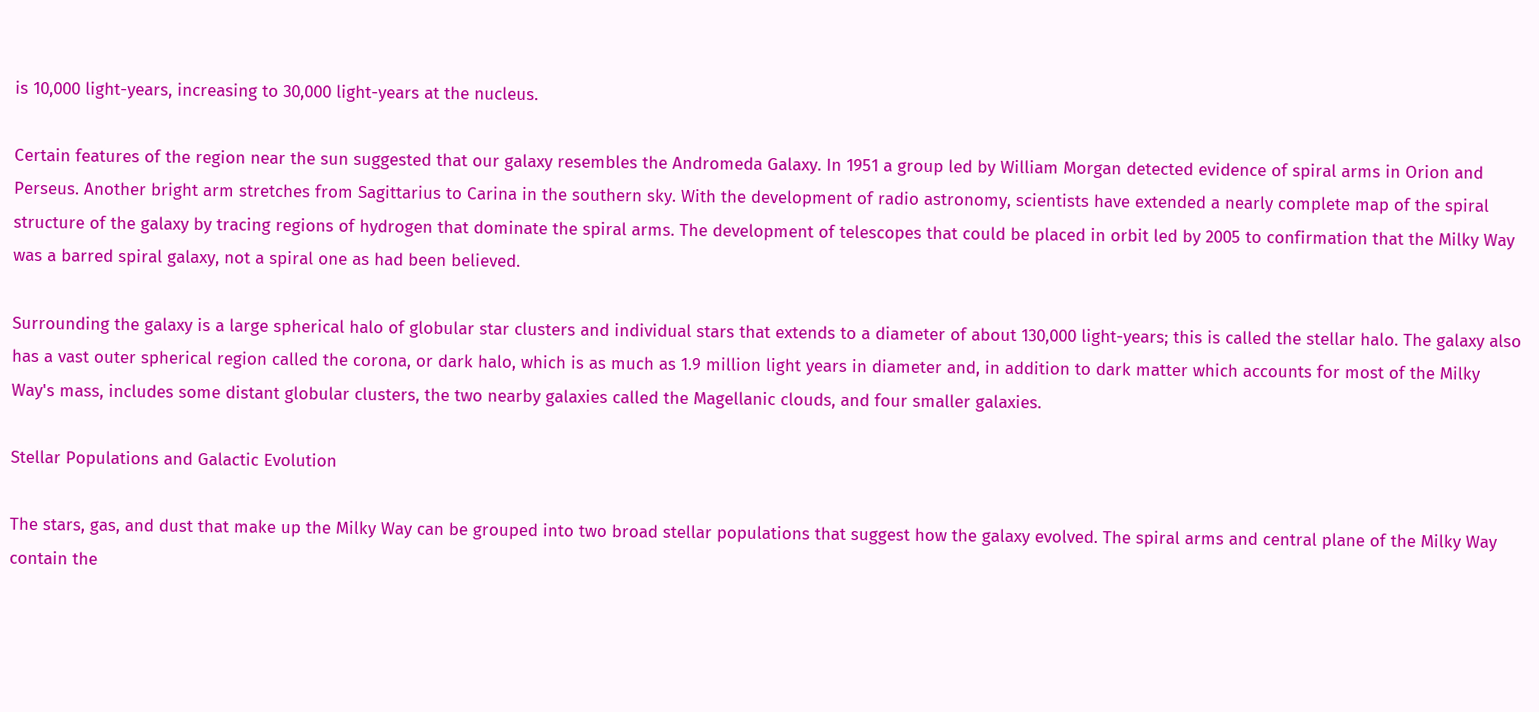is 10,000 light-years, increasing to 30,000 light-years at the nucleus.

Certain features of the region near the sun suggested that our galaxy resembles the Andromeda Galaxy. In 1951 a group led by William Morgan detected evidence of spiral arms in Orion and Perseus. Another bright arm stretches from Sagittarius to Carina in the southern sky. With the development of radio astronomy, scientists have extended a nearly complete map of the spiral structure of the galaxy by tracing regions of hydrogen that dominate the spiral arms. The development of telescopes that could be placed in orbit led by 2005 to confirmation that the Milky Way was a barred spiral galaxy, not a spiral one as had been believed.

Surrounding the galaxy is a large spherical halo of globular star clusters and individual stars that extends to a diameter of about 130,000 light-years; this is called the stellar halo. The galaxy also has a vast outer spherical region called the corona, or dark halo, which is as much as 1.9 million light years in diameter and, in addition to dark matter which accounts for most of the Milky Way's mass, includes some distant globular clusters, the two nearby galaxies called the Magellanic clouds, and four smaller galaxies.

Stellar Populations and Galactic Evolution

The stars, gas, and dust that make up the Milky Way can be grouped into two broad stellar populations that suggest how the galaxy evolved. The spiral arms and central plane of the Milky Way contain the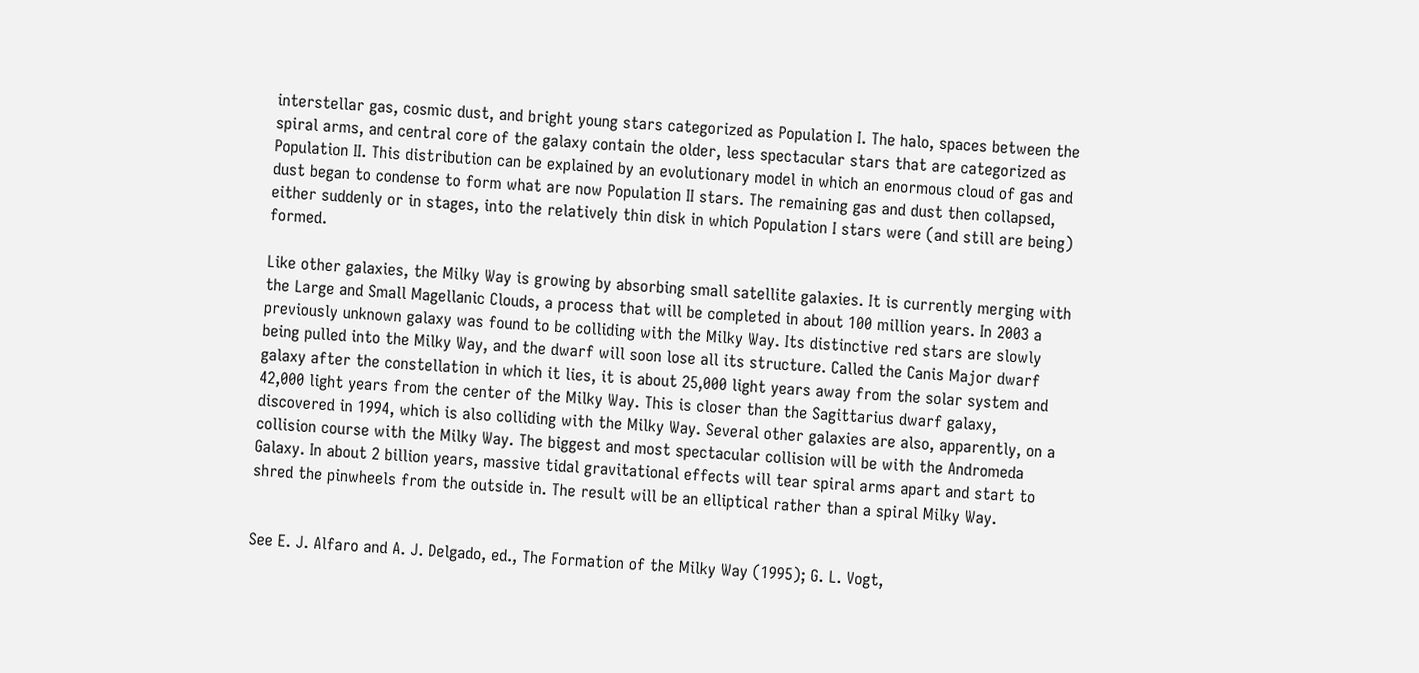interstellar gas, cosmic dust, and bright young stars categorized as Population I. The halo, spaces between the spiral arms, and central core of the galaxy contain the older, less spectacular stars that are categorized as Population II. This distribution can be explained by an evolutionary model in which an enormous cloud of gas and dust began to condense to form what are now Population II stars. The remaining gas and dust then collapsed, either suddenly or in stages, into the relatively thin disk in which Population I stars were (and still are being) formed.

Like other galaxies, the Milky Way is growing by absorbing small satellite galaxies. It is currently merging with the Large and Small Magellanic Clouds, a process that will be completed in about 100 million years. In 2003 a previously unknown galaxy was found to be colliding with the Milky Way. Its distinctive red stars are slowly being pulled into the Milky Way, and the dwarf will soon lose all its structure. Called the Canis Major dwarf galaxy after the constellation in which it lies, it is about 25,000 light years away from the solar system and 42,000 light years from the center of the Milky Way. This is closer than the Sagittarius dwarf galaxy, discovered in 1994, which is also colliding with the Milky Way. Several other galaxies are also, apparently, on a collision course with the Milky Way. The biggest and most spectacular collision will be with the Andromeda Galaxy. In about 2 billion years, massive tidal gravitational effects will tear spiral arms apart and start to shred the pinwheels from the outside in. The result will be an elliptical rather than a spiral Milky Way.


See E. J. Alfaro and A. J. Delgado, ed., The Formation of the Milky Way (1995); G. L. Vogt,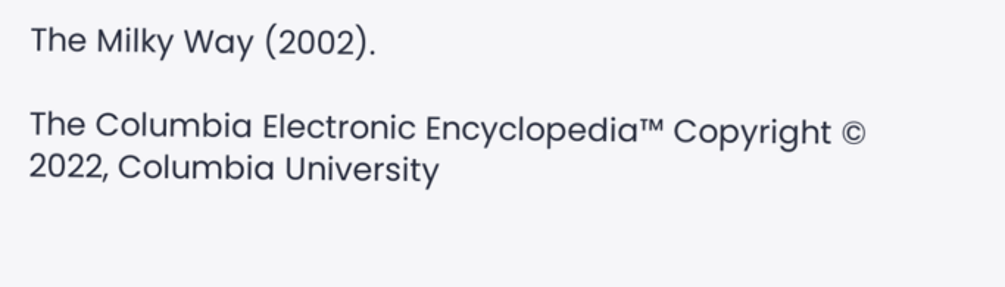The Milky Way (2002).

The Columbia Electronic Encyclopedia™ Copyright © 2022, Columbia University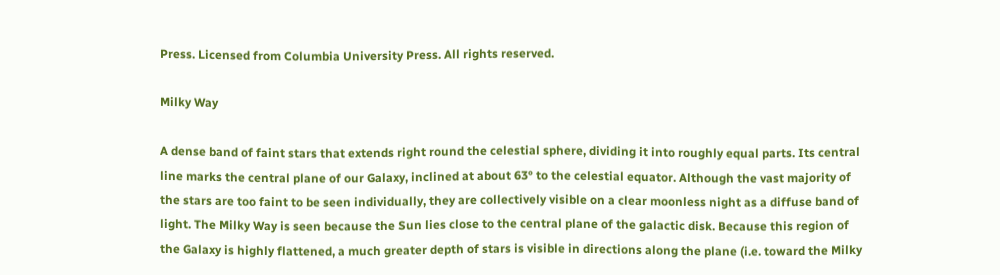Press. Licensed from Columbia University Press. All rights reserved.

Milky Way

A dense band of faint stars that extends right round the celestial sphere, dividing it into roughly equal parts. Its central line marks the central plane of our Galaxy, inclined at about 63° to the celestial equator. Although the vast majority of the stars are too faint to be seen individually, they are collectively visible on a clear moonless night as a diffuse band of light. The Milky Way is seen because the Sun lies close to the central plane of the galactic disk. Because this region of the Galaxy is highly flattened, a much greater depth of stars is visible in directions along the plane (i.e. toward the Milky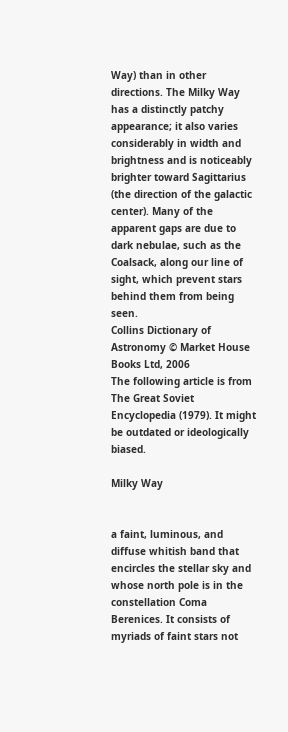Way) than in other directions. The Milky Way has a distinctly patchy appearance; it also varies considerably in width and brightness and is noticeably brighter toward Sagittarius (the direction of the galactic center). Many of the apparent gaps are due to dark nebulae, such as the Coalsack, along our line of sight, which prevent stars behind them from being seen.
Collins Dictionary of Astronomy © Market House Books Ltd, 2006
The following article is from The Great Soviet Encyclopedia (1979). It might be outdated or ideologically biased.

Milky Way


a faint, luminous, and diffuse whitish band that encircles the stellar sky and whose north pole is in the constellation Coma Berenices. It consists of myriads of faint stars not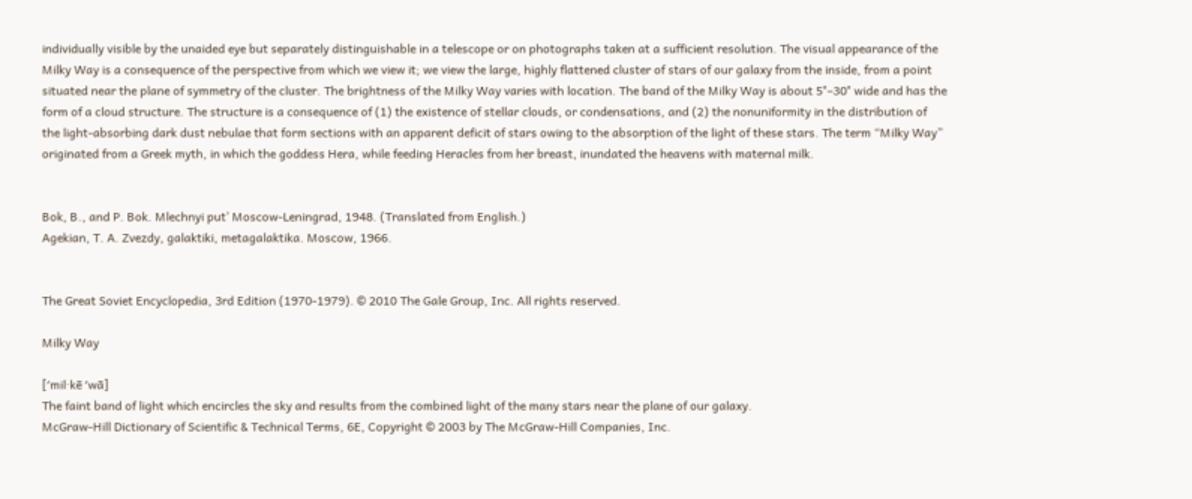individually visible by the unaided eye but separately distinguishable in a telescope or on photographs taken at a sufficient resolution. The visual appearance of the Milky Way is a consequence of the perspective from which we view it; we view the large, highly flattened cluster of stars of our galaxy from the inside, from a point situated near the plane of symmetry of the cluster. The brightness of the Milky Way varies with location. The band of the Milky Way is about 5°–30° wide and has the form of a cloud structure. The structure is a consequence of (1) the existence of stellar clouds, or condensations, and (2) the nonuniformity in the distribution of the light-absorbing dark dust nebulae that form sections with an apparent deficit of stars owing to the absorption of the light of these stars. The term “Milky Way” originated from a Greek myth, in which the goddess Hera, while feeding Heracles from her breast, inundated the heavens with maternal milk.


Bok, B., and P. Bok. Mlechnyi put’ Moscow-Leningrad, 1948. (Translated from English.)
Agekian, T. A. Zvezdy, galaktiki, metagalaktika. Moscow, 1966.


The Great Soviet Encyclopedia, 3rd Edition (1970-1979). © 2010 The Gale Group, Inc. All rights reserved.

Milky Way

[′mil·kē ′wā]
The faint band of light which encircles the sky and results from the combined light of the many stars near the plane of our galaxy.
McGraw-Hill Dictionary of Scientific & Technical Terms, 6E, Copyright © 2003 by The McGraw-Hill Companies, Inc.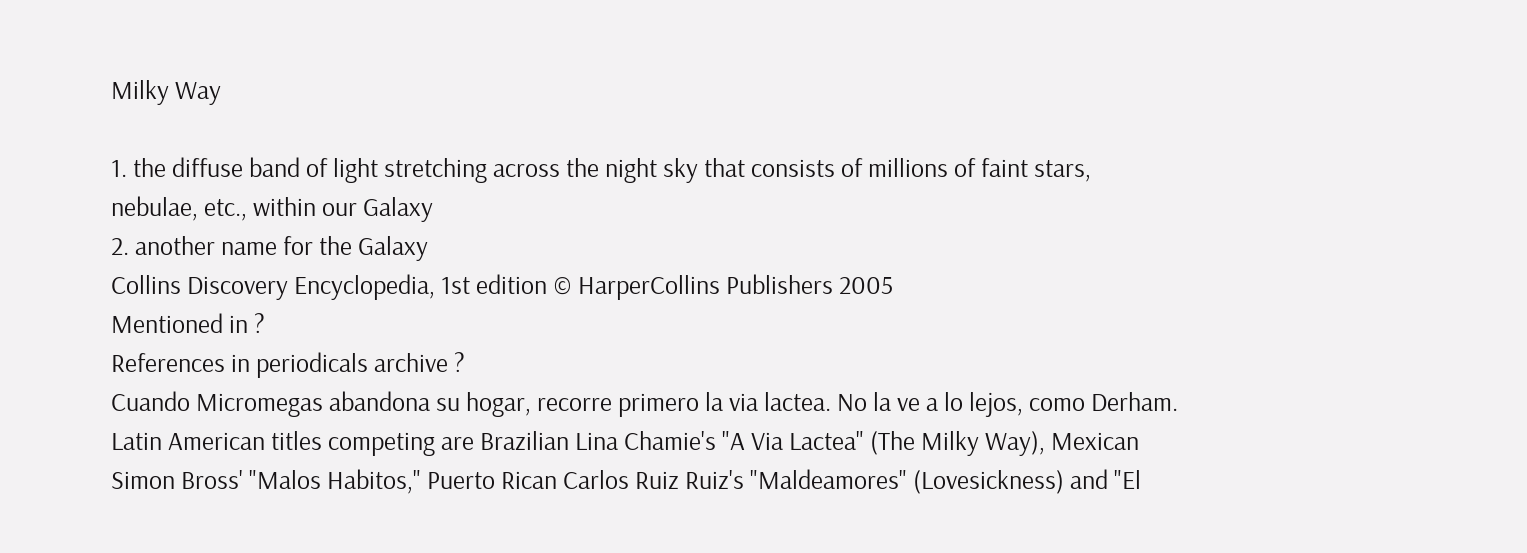Milky Way

1. the diffuse band of light stretching across the night sky that consists of millions of faint stars, nebulae, etc., within our Galaxy
2. another name for the Galaxy
Collins Discovery Encyclopedia, 1st edition © HarperCollins Publishers 2005
Mentioned in ?
References in periodicals archive ?
Cuando Micromegas abandona su hogar, recorre primero la via lactea. No la ve a lo lejos, como Derham.
Latin American titles competing are Brazilian Lina Chamie's "A Via Lactea" (The Milky Way), Mexican Simon Bross' "Malos Habitos," Puerto Rican Carlos Ruiz Ruiz's "Maldeamores" (Lovesickness) and "El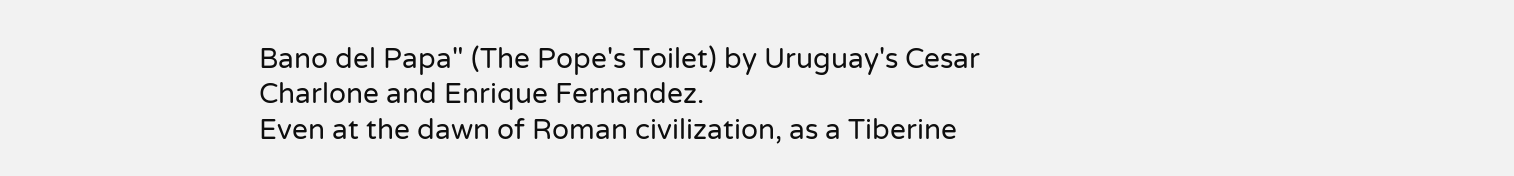Bano del Papa" (The Pope's Toilet) by Uruguay's Cesar Charlone and Enrique Fernandez.
Even at the dawn of Roman civilization, as a Tiberine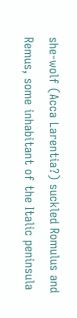she-wolf (Acca Larentia?) suckled Romulus and Remus, some inhabitant of the Italic peninsula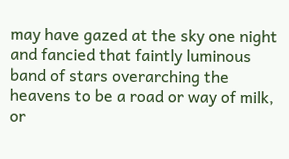may have gazed at the sky one night and fancied that faintly luminous band of stars overarching the heavens to be a road or way of milk, or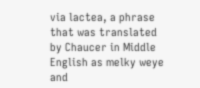via lactea, a phrase that was translated by Chaucer in Middle English as melky weye and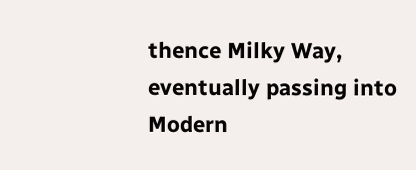thence Milky Way, eventually passing into Modern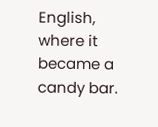English, where it became a candy bar.